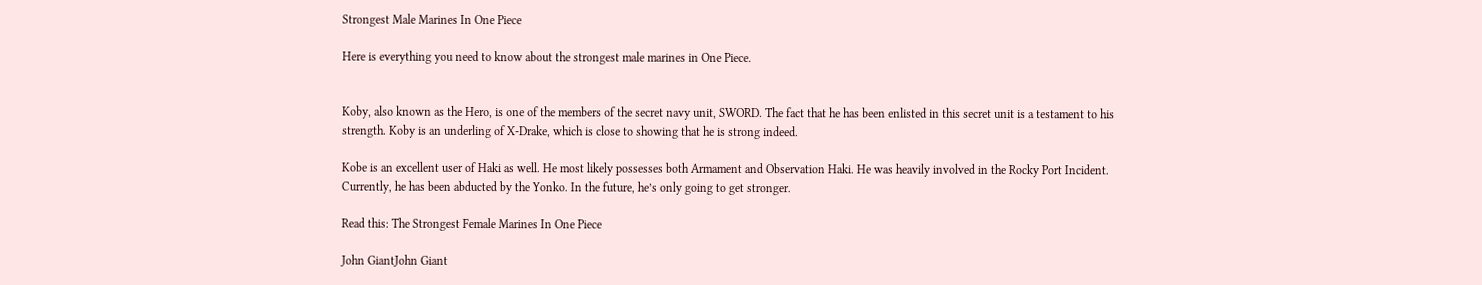Strongest Male Marines In One Piece

Here is everything you need to know about the strongest male marines in One Piece.


Koby, also known as the Hero, is one of the members of the secret navy unit, SWORD. The fact that he has been enlisted in this secret unit is a testament to his strength. Koby is an underling of X-Drake, which is close to showing that he is strong indeed.

Kobe is an excellent user of Haki as well. He most likely possesses both Armament and Observation Haki. He was heavily involved in the Rocky Port Incident. Currently, he has been abducted by the Yonko. In the future, he’s only going to get stronger.

Read this: The Strongest Female Marines In One Piece

John GiantJohn Giant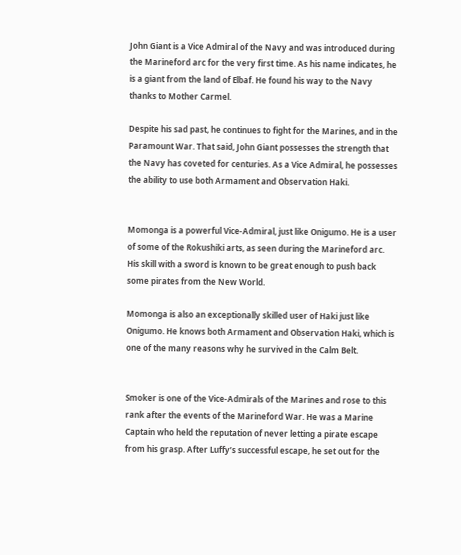John Giant is a Vice Admiral of the Navy and was introduced during the Marineford arc for the very first time. As his name indicates, he is a giant from the land of Elbaf. He found his way to the Navy thanks to Mother Carmel.

Despite his sad past, he continues to fight for the Marines, and in the Paramount War. That said, John Giant possesses the strength that the Navy has coveted for centuries. As a Vice Admiral, he possesses the ability to use both Armament and Observation Haki.


Momonga is a powerful Vice-Admiral, just like Onigumo. He is a user of some of the Rokushiki arts, as seen during the Marineford arc. His skill with a sword is known to be great enough to push back some pirates from the New World.

Momonga is also an exceptionally skilled user of Haki just like Onigumo. He knows both Armament and Observation Haki, which is one of the many reasons why he survived in the Calm Belt.


Smoker is one of the Vice-Admirals of the Marines and rose to this rank after the events of the Marineford War. He was a Marine Captain who held the reputation of never letting a pirate escape from his grasp. After Luffy’s successful escape, he set out for the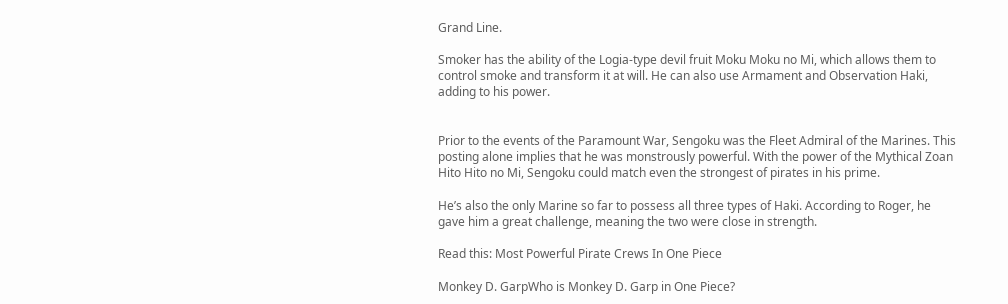Grand Line.

Smoker has the ability of the Logia-type devil fruit Moku Moku no Mi, which allows them to control smoke and transform it at will. He can also use Armament and Observation Haki, adding to his power.


Prior to the events of the Paramount War, Sengoku was the Fleet Admiral of the Marines. This posting alone implies that he was monstrously powerful. With the power of the Mythical Zoan Hito Hito no Mi, Sengoku could match even the strongest of pirates in his prime.

He’s also the only Marine so far to possess all three types of Haki. According to Roger, he gave him a great challenge, meaning the two were close in strength.

Read this: Most Powerful Pirate Crews In One Piece

Monkey D. GarpWho is Monkey D. Garp in One Piece?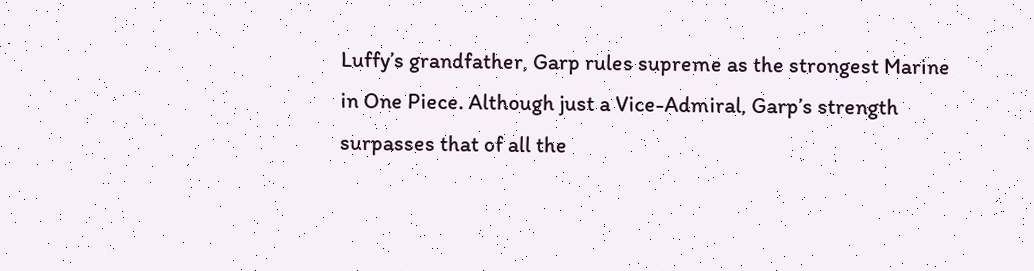Luffy’s grandfather, Garp rules supreme as the strongest Marine in One Piece. Although just a Vice-Admiral, Garp’s strength surpasses that of all the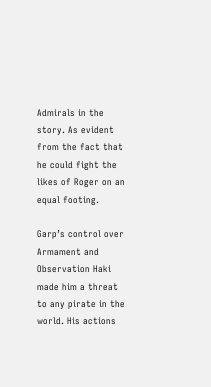Admirals in the story. As evident from the fact that he could fight the likes of Roger on an equal footing.

Garp’s control over Armament and Observation Haki made him a threat to any pirate in the world. His actions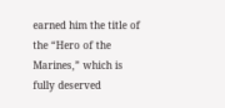earned him the title of the “Hero of the Marines,” which is fully deserved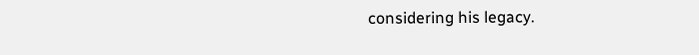considering his legacy.